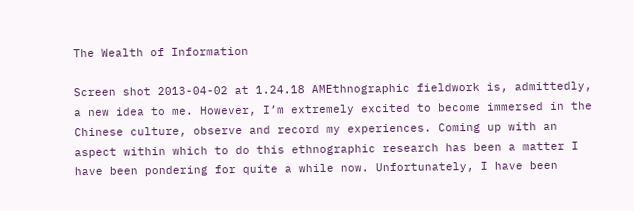The Wealth of Information

Screen shot 2013-04-02 at 1.24.18 AMEthnographic fieldwork is, admittedly, a new idea to me. However, I’m extremely excited to become immersed in the Chinese culture, observe and record my experiences. Coming up with an aspect within which to do this ethnographic research has been a matter I have been pondering for quite a while now. Unfortunately, I have been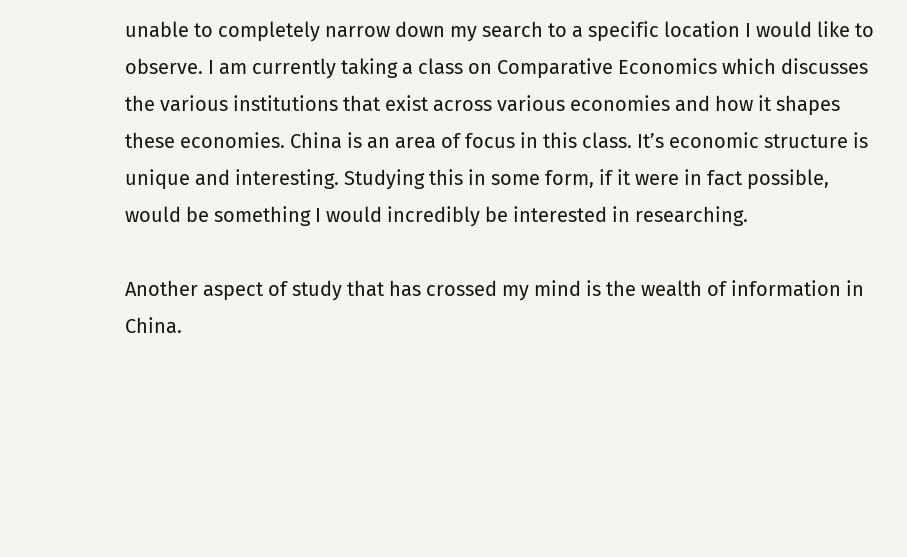unable to completely narrow down my search to a specific location I would like to observe. I am currently taking a class on Comparative Economics which discusses the various institutions that exist across various economies and how it shapes these economies. China is an area of focus in this class. It’s economic structure is unique and interesting. Studying this in some form, if it were in fact possible, would be something I would incredibly be interested in researching.

Another aspect of study that has crossed my mind is the wealth of information in China.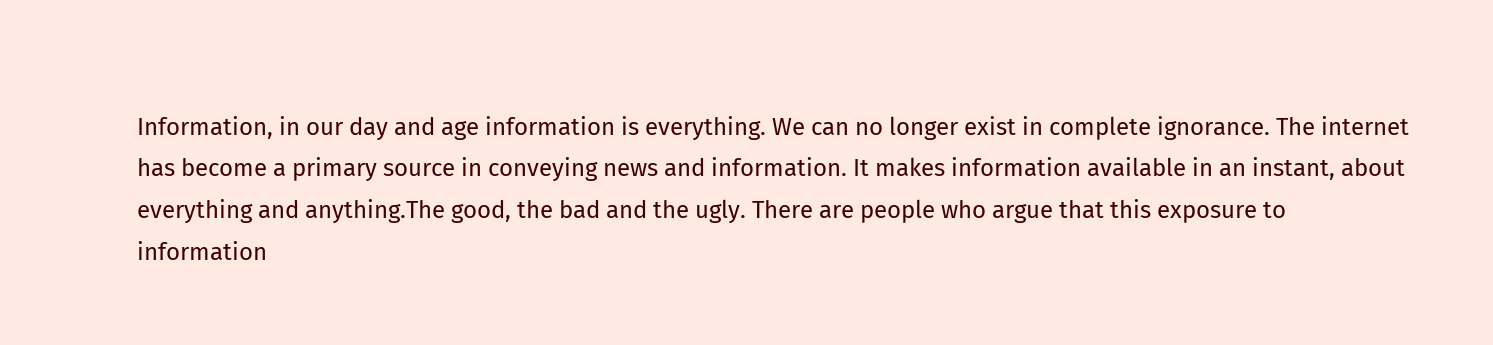Information, in our day and age information is everything. We can no longer exist in complete ignorance. The internet has become a primary source in conveying news and information. It makes information available in an instant, about everything and anything.The good, the bad and the ugly. There are people who argue that this exposure to information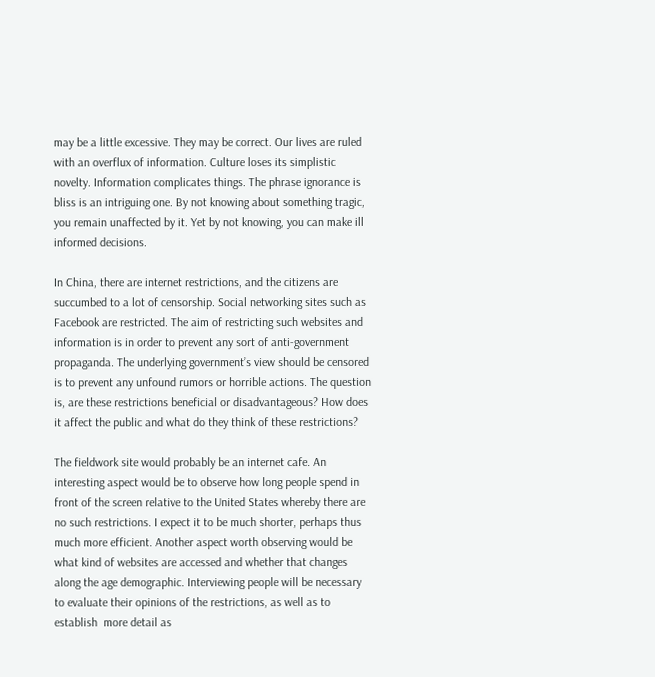may be a little excessive. They may be correct. Our lives are ruled with an overflux of information. Culture loses its simplistic novelty. Information complicates things. The phrase ignorance is bliss is an intriguing one. By not knowing about something tragic, you remain unaffected by it. Yet by not knowing, you can make ill informed decisions.

In China, there are internet restrictions, and the citizens are succumbed to a lot of censorship. Social networking sites such as Facebook are restricted. The aim of restricting such websites and information is in order to prevent any sort of anti-government propaganda. The underlying government’s view should be censored is to prevent any unfound rumors or horrible actions. The question is, are these restrictions beneficial or disadvantageous? How does it affect the public and what do they think of these restrictions?

The fieldwork site would probably be an internet cafe. An interesting aspect would be to observe how long people spend in front of the screen relative to the United States whereby there are no such restrictions. I expect it to be much shorter, perhaps thus much more efficient. Another aspect worth observing would be what kind of websites are accessed and whether that changes along the age demographic. Interviewing people will be necessary to evaluate their opinions of the restrictions, as well as to establish  more detail as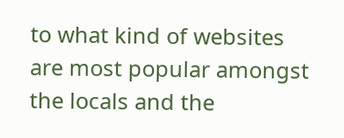to what kind of websites are most popular amongst the locals and the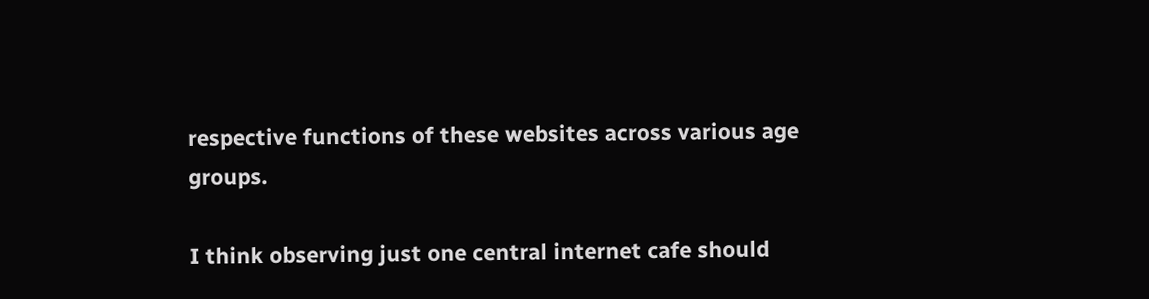respective functions of these websites across various age groups.

I think observing just one central internet cafe should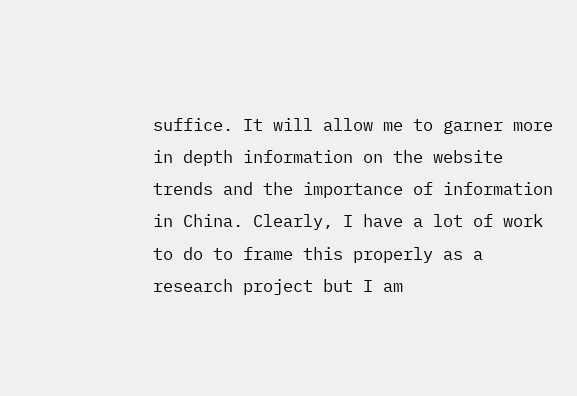suffice. It will allow me to garner more in depth information on the website trends and the importance of information in China. Clearly, I have a lot of work to do to frame this properly as a research project but I am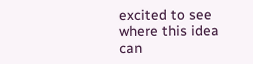excited to see where this idea can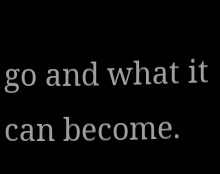go and what it can become.